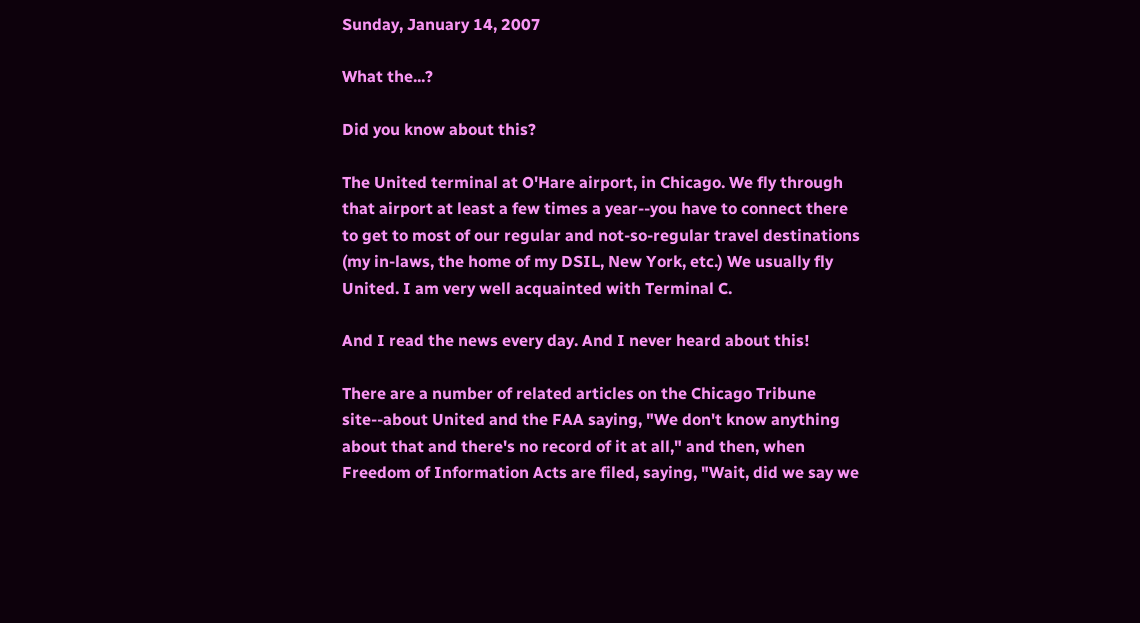Sunday, January 14, 2007

What the...?

Did you know about this?

The United terminal at O'Hare airport, in Chicago. We fly through that airport at least a few times a year--you have to connect there to get to most of our regular and not-so-regular travel destinations (my in-laws, the home of my DSIL, New York, etc.) We usually fly United. I am very well acquainted with Terminal C.

And I read the news every day. And I never heard about this!

There are a number of related articles on the Chicago Tribune site--about United and the FAA saying, "We don't know anything about that and there's no record of it at all," and then, when Freedom of Information Acts are filed, saying, "Wait, did we say we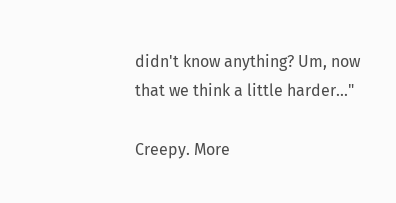didn't know anything? Um, now that we think a little harder..."

Creepy. More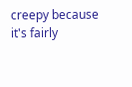creepy because it's fairly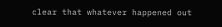clear that whatever happened out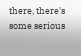there, there's some serious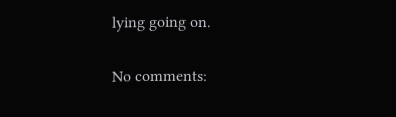lying going on.

No comments: